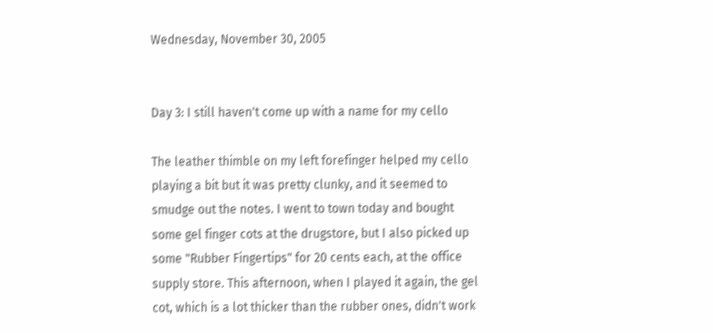Wednesday, November 30, 2005


Day 3: I still haven't come up with a name for my cello

The leather thimble on my left forefinger helped my cello playing a bit but it was pretty clunky, and it seemed to smudge out the notes. I went to town today and bought some gel finger cots at the drugstore, but I also picked up some "Rubber Fingertips" for 20 cents each, at the office supply store. This afternoon, when I played it again, the gel cot, which is a lot thicker than the rubber ones, didn't work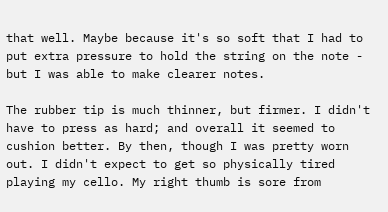that well. Maybe because it's so soft that I had to put extra pressure to hold the string on the note - but I was able to make clearer notes.

The rubber tip is much thinner, but firmer. I didn't have to press as hard; and overall it seemed to cushion better. By then, though I was pretty worn out. I didn't expect to get so physically tired playing my cello. My right thumb is sore from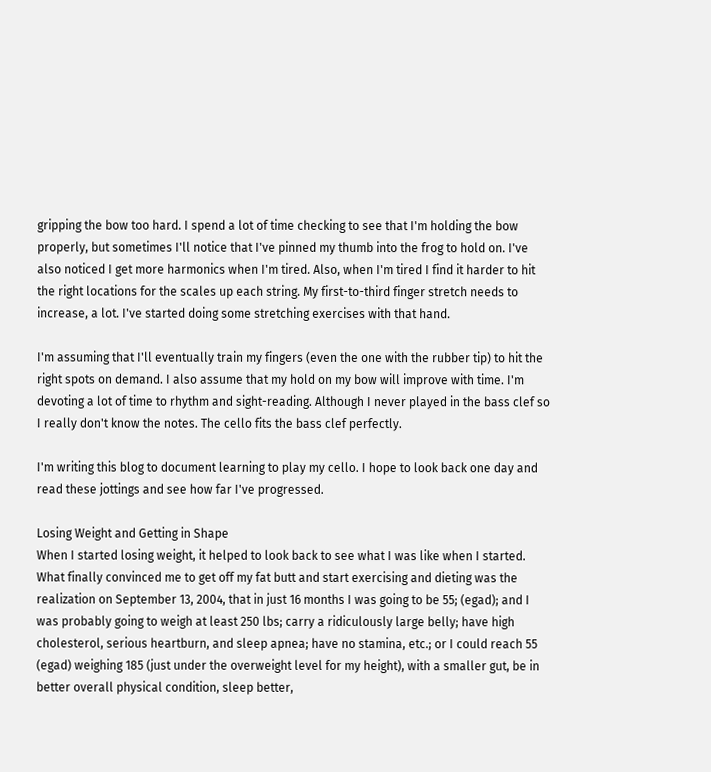gripping the bow too hard. I spend a lot of time checking to see that I'm holding the bow properly, but sometimes I'll notice that I've pinned my thumb into the frog to hold on. I've also noticed I get more harmonics when I'm tired. Also, when I'm tired I find it harder to hit the right locations for the scales up each string. My first-to-third finger stretch needs to increase, a lot. I've started doing some stretching exercises with that hand.

I'm assuming that I'll eventually train my fingers (even the one with the rubber tip) to hit the right spots on demand. I also assume that my hold on my bow will improve with time. I'm devoting a lot of time to rhythm and sight-reading. Although I never played in the bass clef so I really don't know the notes. The cello fits the bass clef perfectly.

I'm writing this blog to document learning to play my cello. I hope to look back one day and read these jottings and see how far I've progressed.

Losing Weight and Getting in Shape
When I started losing weight, it helped to look back to see what I was like when I started. What finally convinced me to get off my fat butt and start exercising and dieting was the realization on September 13, 2004, that in just 16 months I was going to be 55; (egad); and I was probably going to weigh at least 250 lbs; carry a ridiculously large belly; have high cholesterol, serious heartburn, and sleep apnea; have no stamina, etc.; or I could reach 55 (egad) weighing 185 (just under the overweight level for my height), with a smaller gut, be in better overall physical condition, sleep better,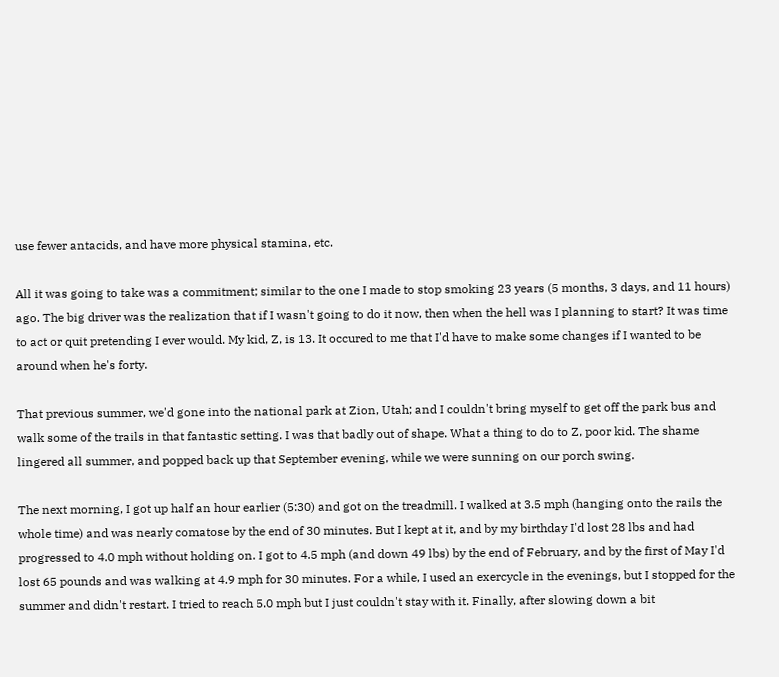use fewer antacids, and have more physical stamina, etc.

All it was going to take was a commitment; similar to the one I made to stop smoking 23 years (5 months, 3 days, and 11 hours) ago. The big driver was the realization that if I wasn't going to do it now, then when the hell was I planning to start? It was time to act or quit pretending I ever would. My kid, Z, is 13. It occured to me that I'd have to make some changes if I wanted to be around when he's forty.

That previous summer, we'd gone into the national park at Zion, Utah; and I couldn't bring myself to get off the park bus and walk some of the trails in that fantastic setting. I was that badly out of shape. What a thing to do to Z, poor kid. The shame lingered all summer, and popped back up that September evening, while we were sunning on our porch swing.

The next morning, I got up half an hour earlier (5:30) and got on the treadmill. I walked at 3.5 mph (hanging onto the rails the whole time) and was nearly comatose by the end of 30 minutes. But I kept at it, and by my birthday I'd lost 28 lbs and had progressed to 4.0 mph without holding on. I got to 4.5 mph (and down 49 lbs) by the end of February, and by the first of May I'd lost 65 pounds and was walking at 4.9 mph for 30 minutes. For a while, I used an exercycle in the evenings, but I stopped for the summer and didn't restart. I tried to reach 5.0 mph but I just couldn't stay with it. Finally, after slowing down a bit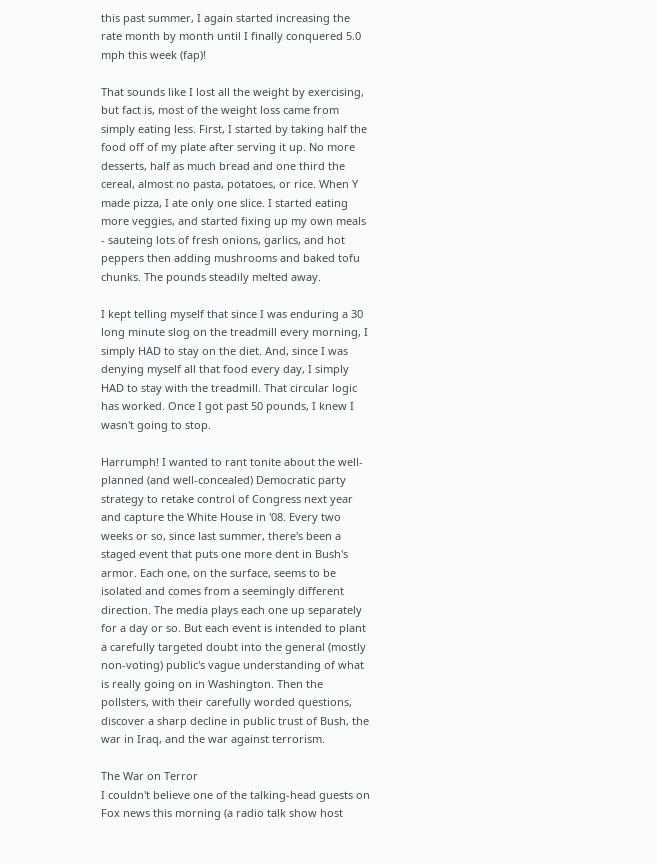this past summer, I again started increasing the rate month by month until I finally conquered 5.0 mph this week (fap)!

That sounds like I lost all the weight by exercising, but fact is, most of the weight loss came from simply eating less. First, I started by taking half the food off of my plate after serving it up. No more desserts, half as much bread and one third the cereal, almost no pasta, potatoes, or rice. When Y made pizza, I ate only one slice. I started eating more veggies, and started fixing up my own meals - sauteing lots of fresh onions, garlics, and hot peppers then adding mushrooms and baked tofu chunks. The pounds steadily melted away.

I kept telling myself that since I was enduring a 30 long minute slog on the treadmill every morning, I simply HAD to stay on the diet. And, since I was denying myself all that food every day, I simply HAD to stay with the treadmill. That circular logic has worked. Once I got past 50 pounds, I knew I wasn't going to stop.

Harrumph! I wanted to rant tonite about the well-planned (and well-concealed) Democratic party strategy to retake control of Congress next year and capture the White House in '08. Every two weeks or so, since last summer, there's been a staged event that puts one more dent in Bush's armor. Each one, on the surface, seems to be isolated and comes from a seemingly different direction. The media plays each one up separately for a day or so. But each event is intended to plant a carefully targeted doubt into the general (mostly non-voting) public's vague understanding of what is really going on in Washington. Then the pollsters, with their carefully worded questions, discover a sharp decline in public trust of Bush, the war in Iraq, and the war against terrorism.

The War on Terror
I couldn't believe one of the talking-head guests on Fox news this morning (a radio talk show host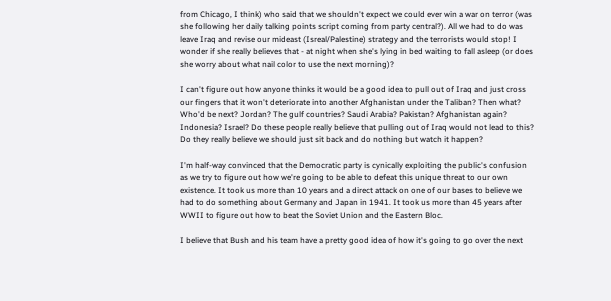from Chicago, I think) who said that we shouldn't expect we could ever win a war on terror (was she following her daily talking points script coming from party central?). All we had to do was leave Iraq and revise our mideast (Isreal/Palestine) strategy and the terrorists would stop! I wonder if she really believes that - at night when she's lying in bed waiting to fall asleep (or does she worry about what nail color to use the next morning)?

I can't figure out how anyone thinks it would be a good idea to pull out of Iraq and just cross our fingers that it won't deteriorate into another Afghanistan under the Taliban? Then what? Who'd be next? Jordan? The gulf countries? Saudi Arabia? Pakistan? Afghanistan again? Indonesia? Israel? Do these people really believe that pulling out of Iraq would not lead to this? Do they really believe we should just sit back and do nothing but watch it happen?

I'm half-way convinced that the Democratic party is cynically exploiting the public's confusion as we try to figure out how we're going to be able to defeat this unique threat to our own existence. It took us more than 10 years and a direct attack on one of our bases to believe we had to do something about Germany and Japan in 1941. It took us more than 45 years after WWII to figure out how to beat the Soviet Union and the Eastern Bloc.

I believe that Bush and his team have a pretty good idea of how it's going to go over the next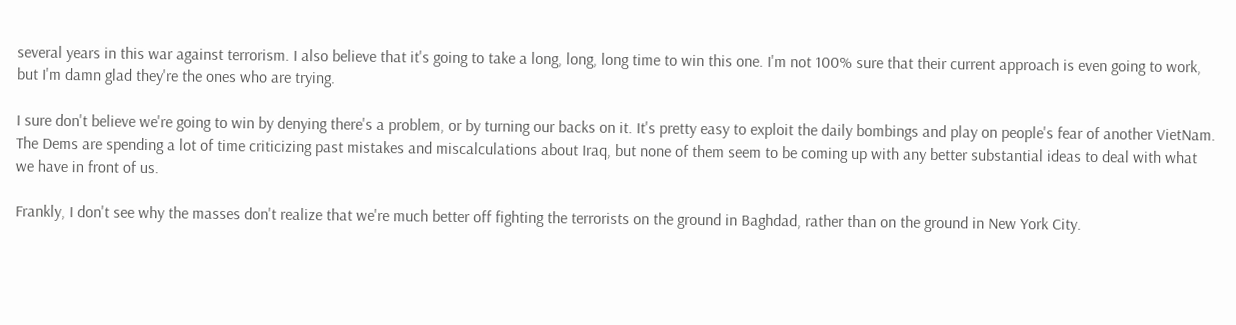several years in this war against terrorism. I also believe that it's going to take a long, long, long time to win this one. I'm not 100% sure that their current approach is even going to work, but I'm damn glad they're the ones who are trying.

I sure don't believe we're going to win by denying there's a problem, or by turning our backs on it. It's pretty easy to exploit the daily bombings and play on people's fear of another VietNam. The Dems are spending a lot of time criticizing past mistakes and miscalculations about Iraq, but none of them seem to be coming up with any better substantial ideas to deal with what we have in front of us.

Frankly, I don't see why the masses don't realize that we're much better off fighting the terrorists on the ground in Baghdad, rather than on the ground in New York City.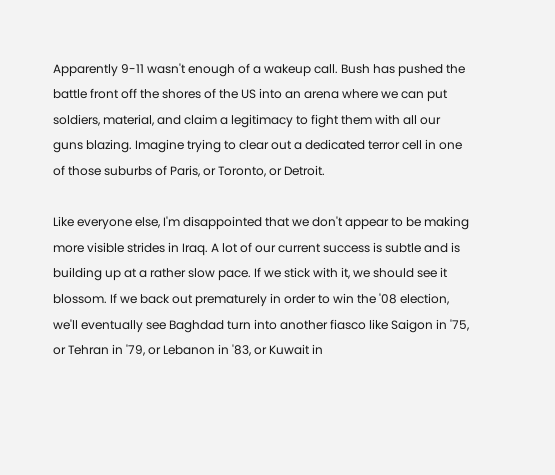Apparently 9-11 wasn't enough of a wakeup call. Bush has pushed the battle front off the shores of the US into an arena where we can put soldiers, material, and claim a legitimacy to fight them with all our guns blazing. Imagine trying to clear out a dedicated terror cell in one of those suburbs of Paris, or Toronto, or Detroit.

Like everyone else, I'm disappointed that we don't appear to be making more visible strides in Iraq. A lot of our current success is subtle and is building up at a rather slow pace. If we stick with it, we should see it blossom. If we back out prematurely in order to win the '08 election, we'll eventually see Baghdad turn into another fiasco like Saigon in '75, or Tehran in '79, or Lebanon in '83, or Kuwait in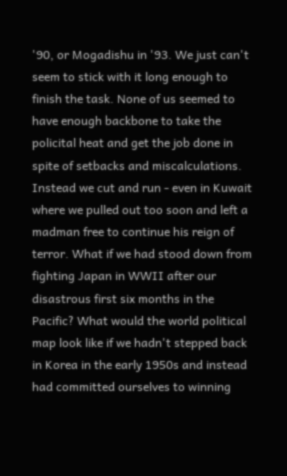'90, or Mogadishu in '93. We just can't seem to stick with it long enough to finish the task. None of us seemed to have enough backbone to take the policital heat and get the job done in spite of setbacks and miscalculations. Instead we cut and run - even in Kuwait where we pulled out too soon and left a madman free to continue his reign of terror. What if we had stood down from fighting Japan in WWII after our disastrous first six months in the Pacific? What would the world political map look like if we hadn't stepped back in Korea in the early 1950s and instead had committed ourselves to winning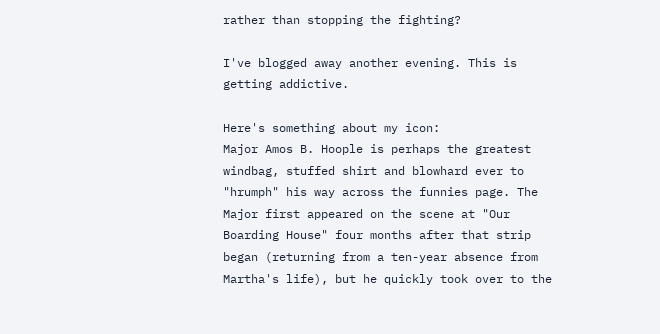rather than stopping the fighting?

I've blogged away another evening. This is getting addictive.

Here's something about my icon:
Major Amos B. Hoople is perhaps the greatest windbag, stuffed shirt and blowhard ever to "hrumph" his way across the funnies page. The Major first appeared on the scene at "Our Boarding House" four months after that strip began (returning from a ten-year absence from Martha's life), but he quickly took over to the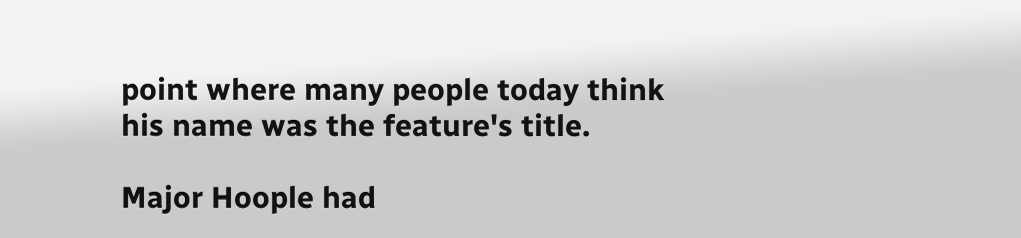point where many people today think his name was the feature's title.

Major Hoople had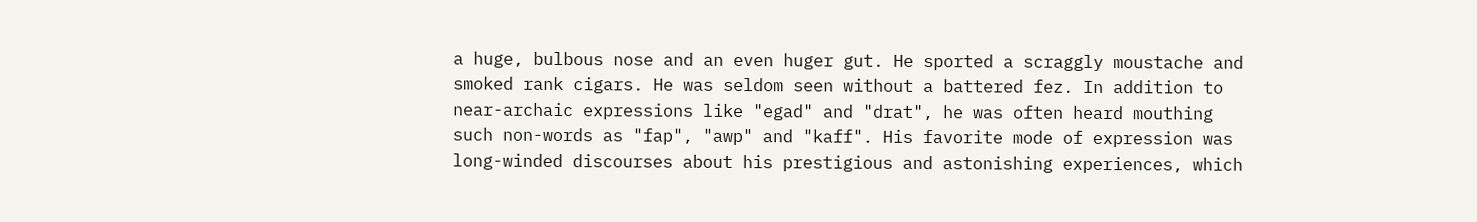a huge, bulbous nose and an even huger gut. He sported a scraggly moustache and smoked rank cigars. He was seldom seen without a battered fez. In addition to near-archaic expressions like "egad" and "drat", he was often heard mouthing such non-words as "fap", "awp" and "kaff". His favorite mode of expression was long-winded discourses about his prestigious and astonishing experiences, which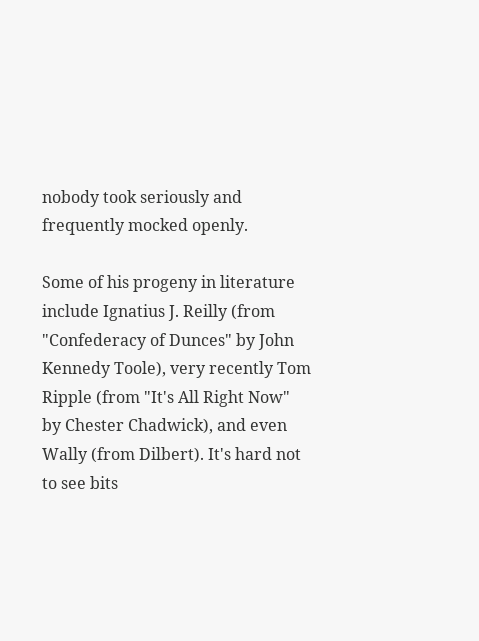nobody took seriously and frequently mocked openly.

Some of his progeny in literature include Ignatius J. Reilly (from "Confederacy of Dunces" by John Kennedy Toole), very recently Tom Ripple (from "It's All Right Now" by Chester Chadwick), and even Wally (from Dilbert). It's hard not to see bits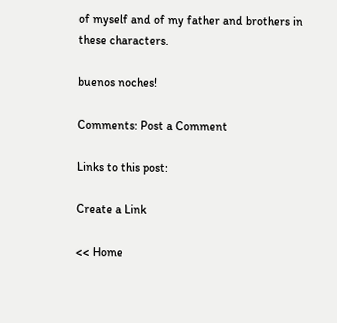of myself and of my father and brothers in these characters.

buenos noches!

Comments: Post a Comment

Links to this post:

Create a Link

<< Home